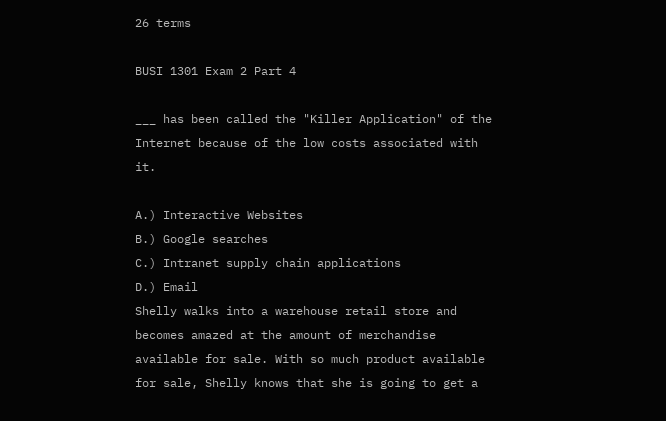26 terms

BUSI 1301 Exam 2 Part 4

___ has been called the "Killer Application" of the Internet because of the low costs associated with it.

A.) Interactive Websites
B.) Google searches
C.) Intranet supply chain applications
D.) Email
Shelly walks into a warehouse retail store and becomes amazed at the amount of merchandise available for sale. With so much product available for sale, Shelly knows that she is going to get a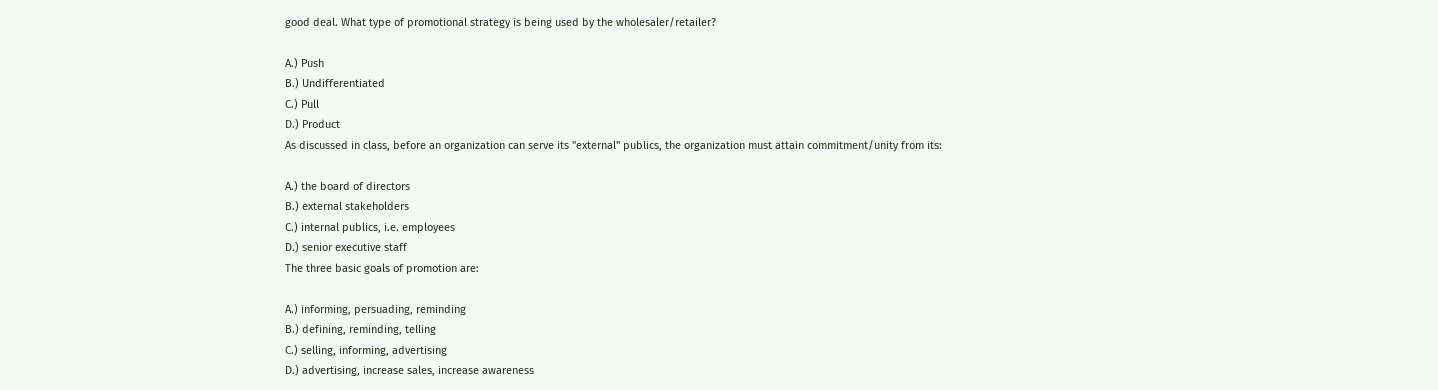good deal. What type of promotional strategy is being used by the wholesaler/retailer?

A.) Push
B.) Undifferentiated
C.) Pull
D.) Product
As discussed in class, before an organization can serve its "external" publics, the organization must attain commitment/unity from its:

A.) the board of directors
B.) external stakeholders
C.) internal publics, i.e. employees
D.) senior executive staff
The three basic goals of promotion are:

A.) informing, persuading, reminding
B.) defining, reminding, telling
C.) selling, informing, advertising
D.) advertising, increase sales, increase awareness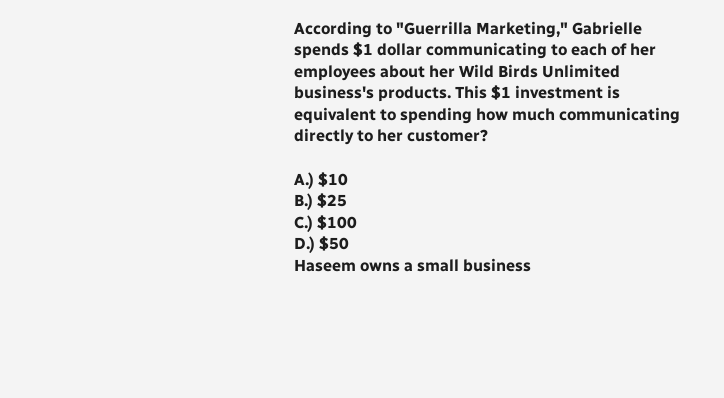According to "Guerrilla Marketing," Gabrielle spends $1 dollar communicating to each of her employees about her Wild Birds Unlimited business's products. This $1 investment is equivalent to spending how much communicating directly to her customer?

A.) $10
B.) $25
C.) $100
D.) $50
Haseem owns a small business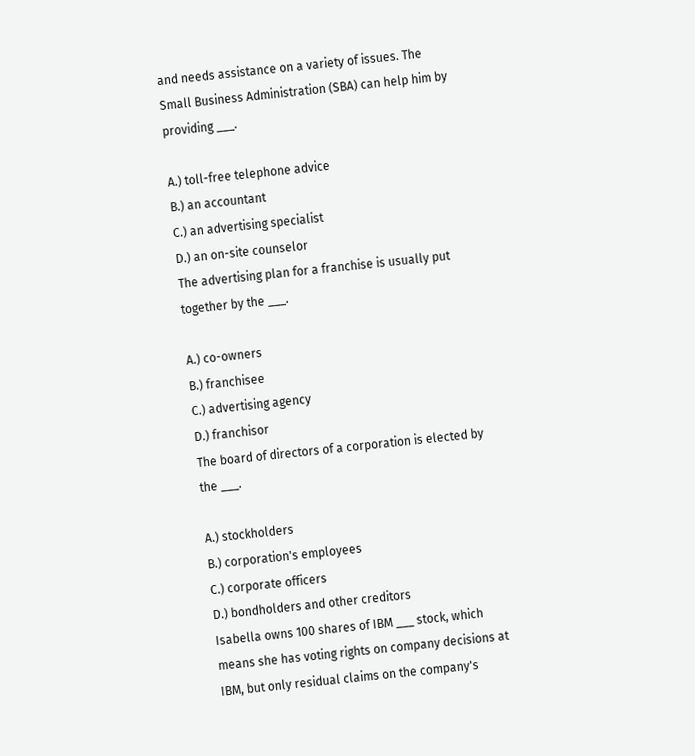and needs assistance on a variety of issues. The Small Business Administration (SBA) can help him by providing ___.

A.) toll-free telephone advice
B.) an accountant
C.) an advertising specialist
D.) an on-site counselor
The advertising plan for a franchise is usually put together by the ___.

A.) co-owners
B.) franchisee
C.) advertising agency
D.) franchisor
The board of directors of a corporation is elected by the ___.

A.) stockholders
B.) corporation's employees
C.) corporate officers
D.) bondholders and other creditors
Isabella owns 100 shares of IBM ___ stock, which means she has voting rights on company decisions at IBM, but only residual claims on the company's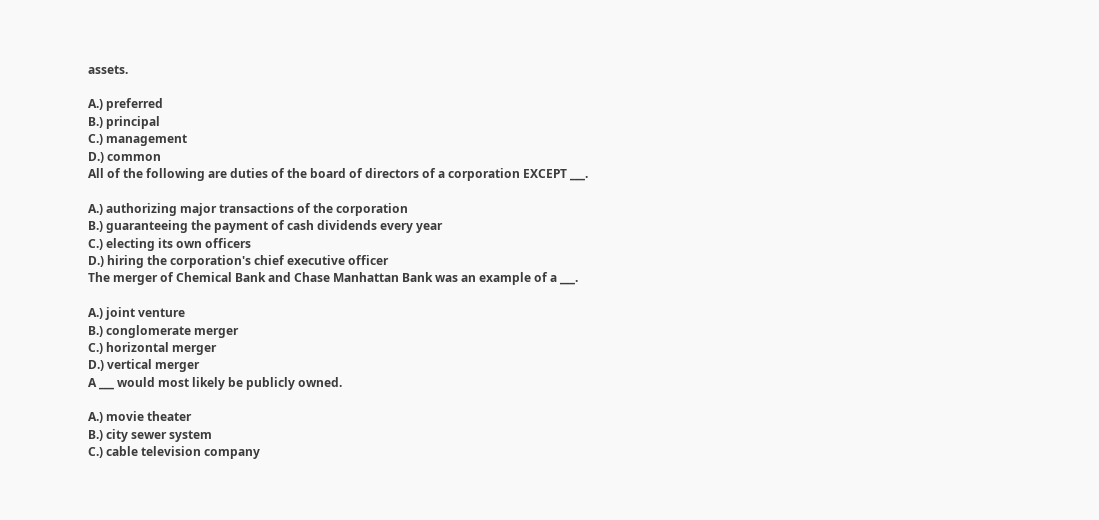assets.

A.) preferred
B.) principal
C.) management
D.) common
All of the following are duties of the board of directors of a corporation EXCEPT ___.

A.) authorizing major transactions of the corporation
B.) guaranteeing the payment of cash dividends every year
C.) electing its own officers
D.) hiring the corporation's chief executive officer
The merger of Chemical Bank and Chase Manhattan Bank was an example of a ___.

A.) joint venture
B.) conglomerate merger
C.) horizontal merger
D.) vertical merger
A ___ would most likely be publicly owned.

A.) movie theater
B.) city sewer system
C.) cable television company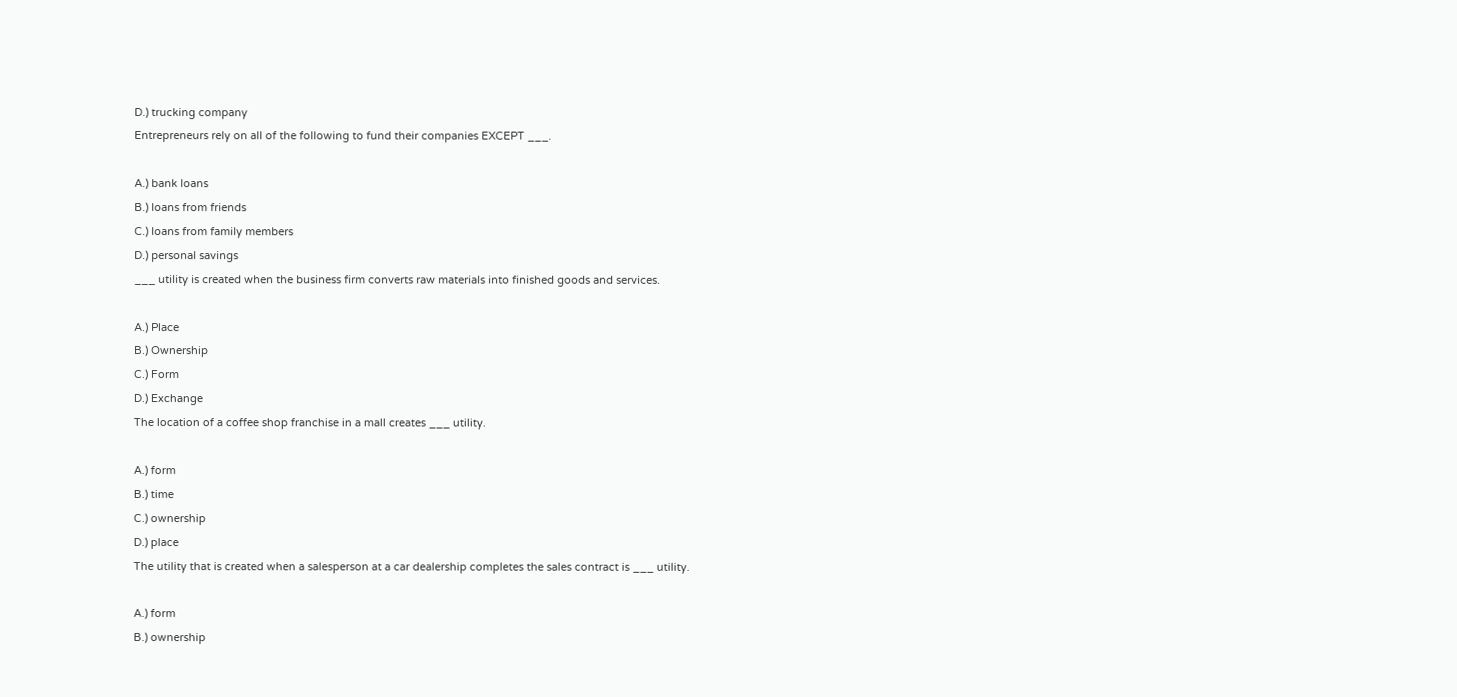D.) trucking company
Entrepreneurs rely on all of the following to fund their companies EXCEPT ___.

A.) bank loans
B.) loans from friends
C.) loans from family members
D.) personal savings
___ utility is created when the business firm converts raw materials into finished goods and services.

A.) Place
B.) Ownership
C.) Form
D.) Exchange
The location of a coffee shop franchise in a mall creates ___ utility.

A.) form
B.) time
C.) ownership
D.) place
The utility that is created when a salesperson at a car dealership completes the sales contract is ___ utility.

A.) form
B.) ownership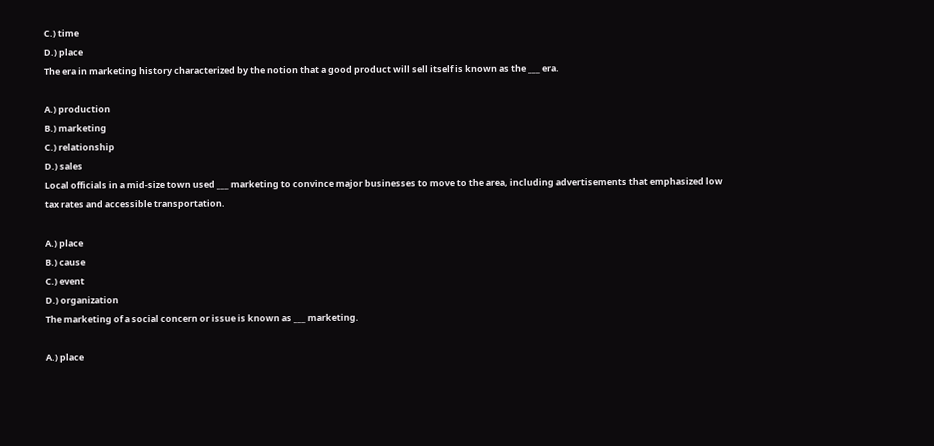C.) time
D.) place
The era in marketing history characterized by the notion that a good product will sell itself is known as the ___ era.

A.) production
B.) marketing
C.) relationship
D.) sales
Local officials in a mid-size town used ___ marketing to convince major businesses to move to the area, including advertisements that emphasized low tax rates and accessible transportation.

A.) place
B.) cause
C.) event
D.) organization
The marketing of a social concern or issue is known as ___ marketing.

A.) place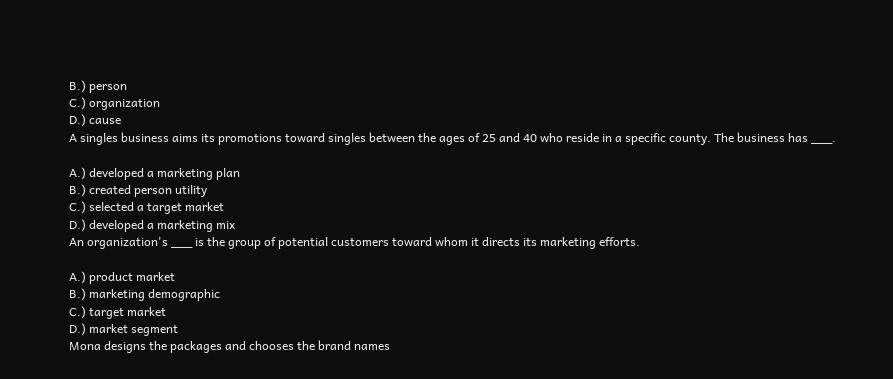B.) person
C.) organization
D.) cause
A singles business aims its promotions toward singles between the ages of 25 and 40 who reside in a specific county. The business has ___.

A.) developed a marketing plan
B.) created person utility
C.) selected a target market
D.) developed a marketing mix
An organization's ___ is the group of potential customers toward whom it directs its marketing efforts.

A.) product market
B.) marketing demographic
C.) target market
D.) market segment
Mona designs the packages and chooses the brand names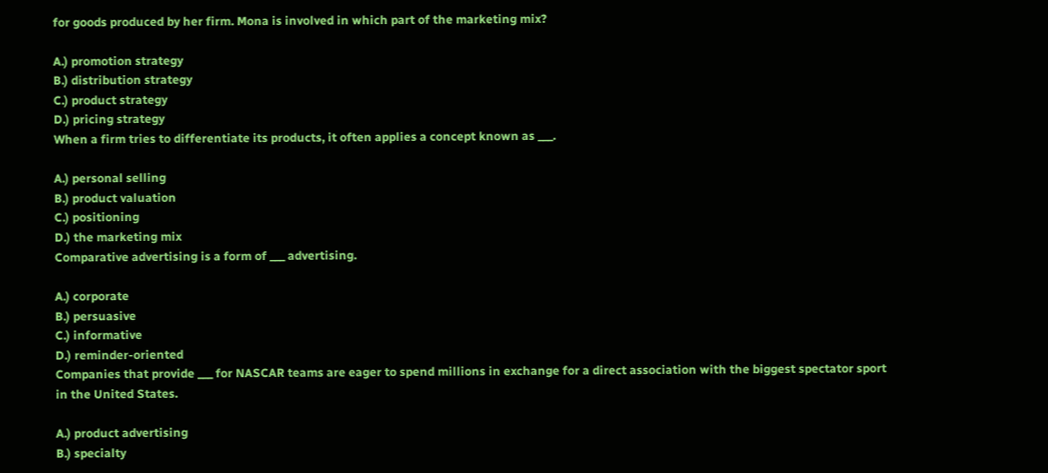for goods produced by her firm. Mona is involved in which part of the marketing mix?

A.) promotion strategy
B.) distribution strategy
C.) product strategy
D.) pricing strategy
When a firm tries to differentiate its products, it often applies a concept known as ___.

A.) personal selling
B.) product valuation
C.) positioning
D.) the marketing mix
Comparative advertising is a form of ___ advertising.

A.) corporate
B.) persuasive
C.) informative
D.) reminder-oriented
Companies that provide ___ for NASCAR teams are eager to spend millions in exchange for a direct association with the biggest spectator sport in the United States.

A.) product advertising
B.) specialty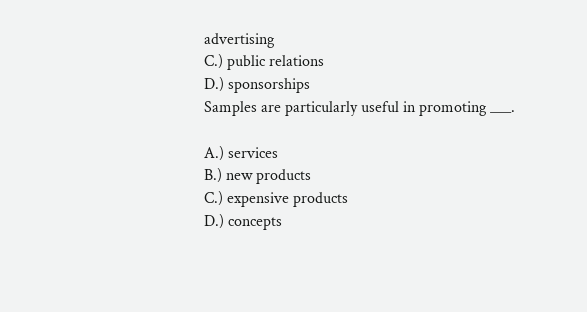advertising
C.) public relations
D.) sponsorships
Samples are particularly useful in promoting ___.

A.) services
B.) new products
C.) expensive products
D.) concepts